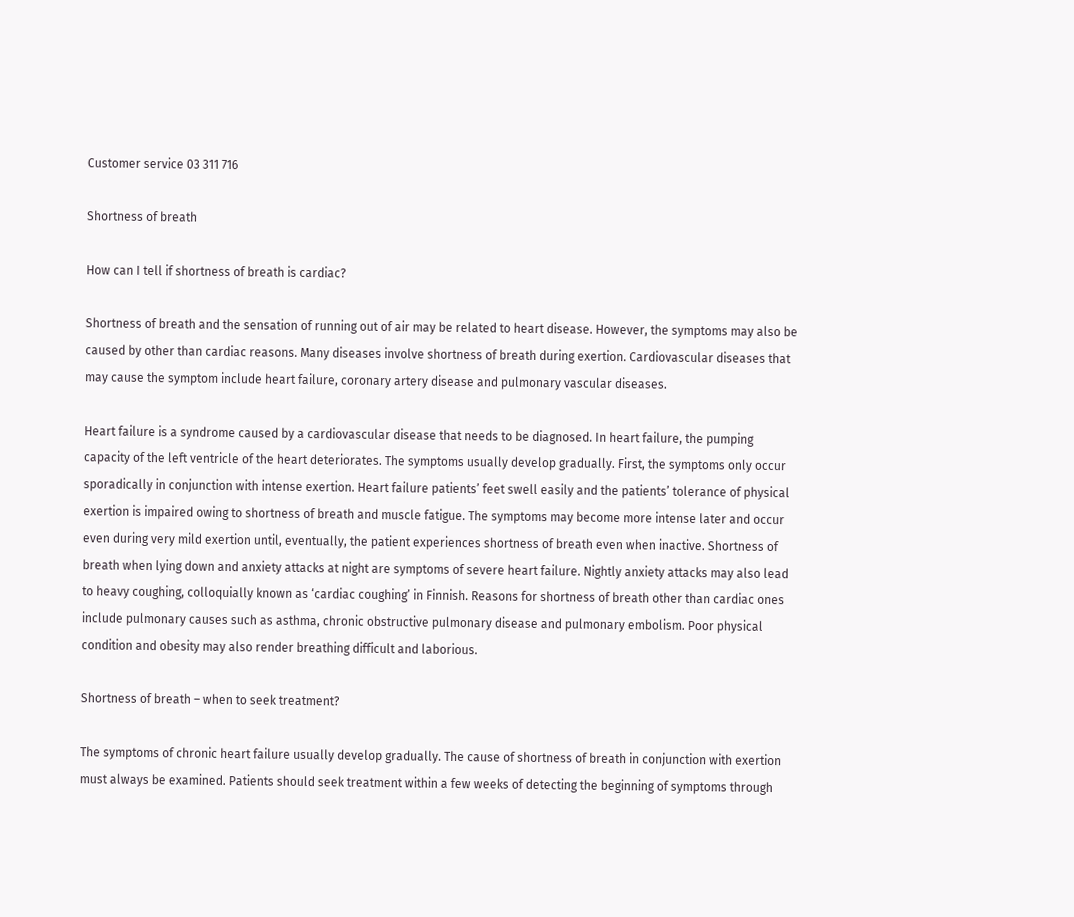Customer service 03 311 716

Shortness of breath

How can I tell if shortness of breath is cardiac?

Shortness of breath and the sensation of running out of air may be related to heart disease. However, the symptoms may also be caused by other than cardiac reasons. Many diseases involve shortness of breath during exertion. Cardiovascular diseases that may cause the symptom include heart failure, coronary artery disease and pulmonary vascular diseases.

Heart failure is a syndrome caused by a cardiovascular disease that needs to be diagnosed. In heart failure, the pumping capacity of the left ventricle of the heart deteriorates. The symptoms usually develop gradually. First, the symptoms only occur sporadically in conjunction with intense exertion. Heart failure patients’ feet swell easily and the patients’ tolerance of physical exertion is impaired owing to shortness of breath and muscle fatigue. The symptoms may become more intense later and occur even during very mild exertion until, eventually, the patient experiences shortness of breath even when inactive. Shortness of breath when lying down and anxiety attacks at night are symptoms of severe heart failure. Nightly anxiety attacks may also lead to heavy coughing, colloquially known as ‘cardiac coughing’ in Finnish. Reasons for shortness of breath other than cardiac ones include pulmonary causes such as asthma, chronic obstructive pulmonary disease and pulmonary embolism. Poor physical condition and obesity may also render breathing difficult and laborious.

Shortness of breath – when to seek treatment?

The symptoms of chronic heart failure usually develop gradually. The cause of shortness of breath in conjunction with exertion must always be examined. Patients should seek treatment within a few weeks of detecting the beginning of symptoms through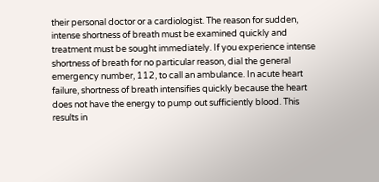their personal doctor or a cardiologist. The reason for sudden, intense shortness of breath must be examined quickly and treatment must be sought immediately. If you experience intense shortness of breath for no particular reason, dial the general emergency number, 112, to call an ambulance. In acute heart failure, shortness of breath intensifies quickly because the heart does not have the energy to pump out sufficiently blood. This results in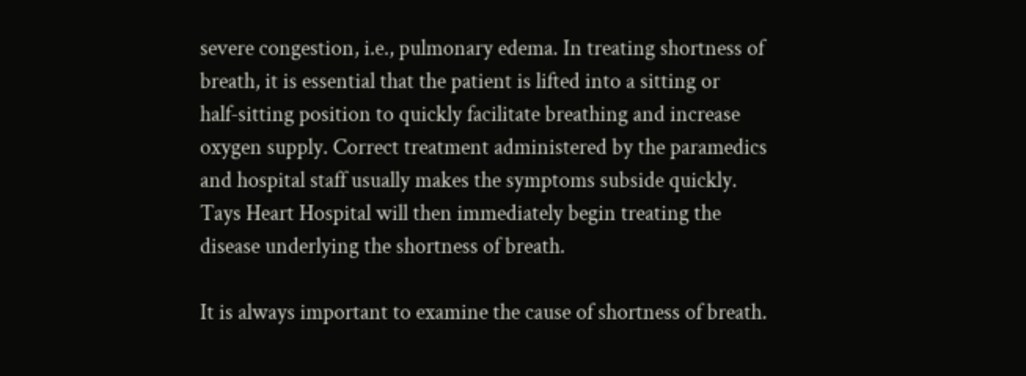severe congestion, i.e., pulmonary edema. In treating shortness of breath, it is essential that the patient is lifted into a sitting or half‑sitting position to quickly facilitate breathing and increase oxygen supply. Correct treatment administered by the paramedics and hospital staff usually makes the symptoms subside quickly. Tays Heart Hospital will then immediately begin treating the disease underlying the shortness of breath.

It is always important to examine the cause of shortness of breath.